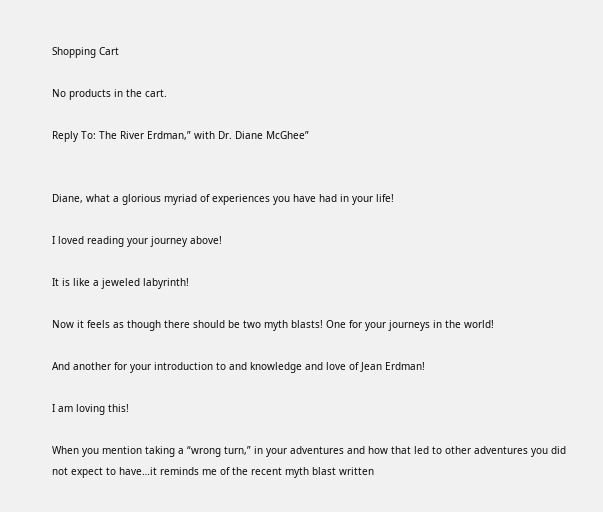Shopping Cart

No products in the cart.

Reply To: The River Erdman,” with Dr. Diane McGhee”


Diane, what a glorious myriad of experiences you have had in your life!

I loved reading your journey above!

It is like a jeweled labyrinth!

Now it feels as though there should be two myth blasts! One for your journeys in the world!

And another for your introduction to and knowledge and love of Jean Erdman!

I am loving this!

When you mention taking a “wrong turn,” in your adventures and how that led to other adventures you did not expect to have…it reminds me of the recent myth blast written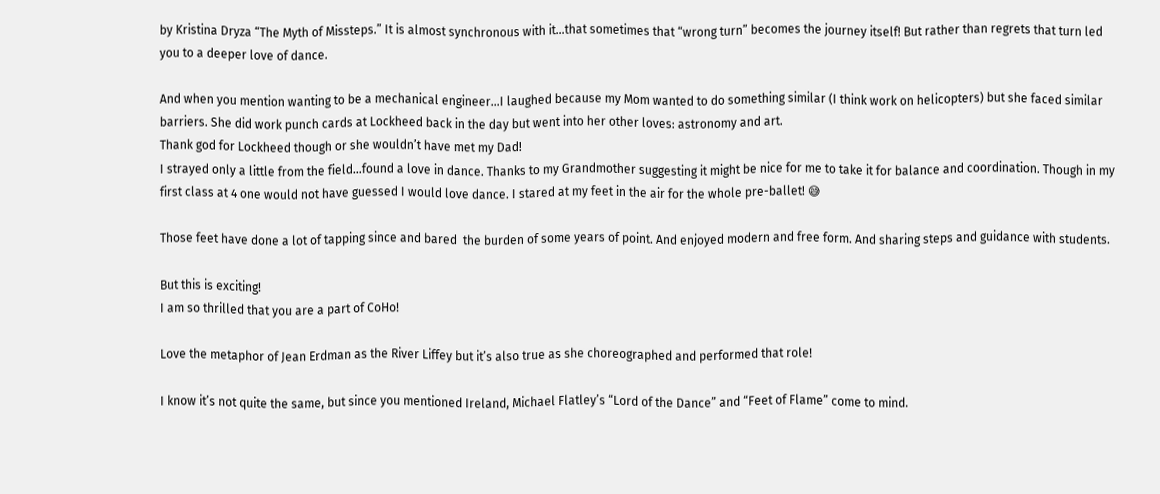by Kristina Dryza “The Myth of Missteps.” It is almost synchronous with it…that sometimes that “wrong turn” becomes the journey itself! But rather than regrets that turn led you to a deeper love of dance.

And when you mention wanting to be a mechanical engineer…I laughed because my Mom wanted to do something similar (I think work on helicopters) but she faced similar barriers. She did work punch cards at Lockheed back in the day but went into her other loves: astronomy and art.
Thank god for Lockheed though or she wouldn’t have met my Dad!
I strayed only a little from the field…found a love in dance. Thanks to my Grandmother suggesting it might be nice for me to take it for balance and coordination. Though in my first class at 4 one would not have guessed I would love dance. I stared at my feet in the air for the whole pre-ballet! 😅

Those feet have done a lot of tapping since and bared  the burden of some years of point. And enjoyed modern and free form. And sharing steps and guidance with students.

But this is exciting!
I am so thrilled that you are a part of CoHo!

Love the metaphor of Jean Erdman as the River Liffey but it’s also true as she choreographed and performed that role!

I know it’s not quite the same, but since you mentioned Ireland, Michael Flatley’s “Lord of the Dance” and “Feet of Flame” come to mind.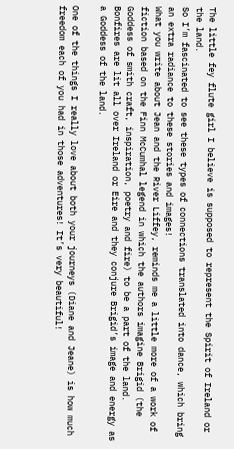The little fey flute girl I believe is supposed to represent the Spirit of Ireland or the land.
So I’m fascinated to see these types of connections translated into dance, which bring an extra radiance to these stories and images!
What you write about Jean and the River Liffey, reminds me a little more of a work of fiction based on the Finn McCumhal legend in which the authors imagine Brigid (the Goddess of smith craft, inspiration, poetry and fire) to be a part of the land.  Bonfires are lit all over Ireland or Eire and they conjure Brigid’s image and energy as a Goddess of the land.

One of the things I really love about both your journeys (Diane and Jeane) is how much freedom each of you had in those adventures! It’s very beautiful!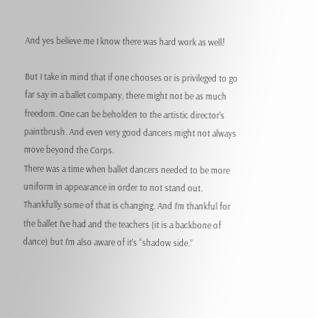And yes believe me I know there was hard work as well!

But I take in mind that if one chooses or is privileged to go far say in a ballet company, there might not be as much freedom. One can be beholden to the artistic director’s paintbrush. And even very good dancers might not always move beyond the Corps.
There was a time when ballet dancers needed to be more uniform in appearance in order to not stand out. Thankfully some of that is changing. And I’m thankful for the ballet I’ve had and the teachers (it is a backbone of dance) but I’m also aware of it’s “shadow side.”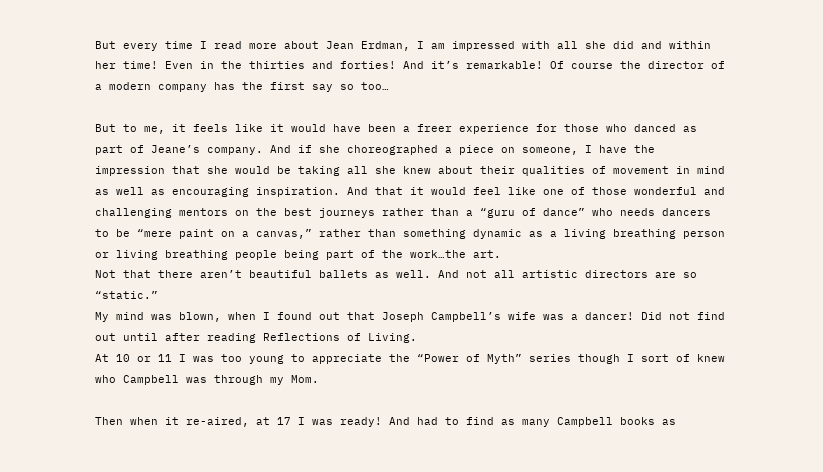But every time I read more about Jean Erdman, I am impressed with all she did and within her time! Even in the thirties and forties! And it’s remarkable! Of course the director of a modern company has the first say so too…

But to me, it feels like it would have been a freer experience for those who danced as part of Jeane’s company. And if she choreographed a piece on someone, I have the impression that she would be taking all she knew about their qualities of movement in mind as well as encouraging inspiration. And that it would feel like one of those wonderful and challenging mentors on the best journeys rather than a “guru of dance” who needs dancers to be “mere paint on a canvas,” rather than something dynamic as a living breathing person or living breathing people being part of the work…the art.
Not that there aren’t beautiful ballets as well. And not all artistic directors are so “static.”
My mind was blown, when I found out that Joseph Campbell’s wife was a dancer! Did not find out until after reading Reflections of Living.
At 10 or 11 I was too young to appreciate the “Power of Myth” series though I sort of knew who Campbell was through my Mom.

Then when it re-aired, at 17 I was ready! And had to find as many Campbell books as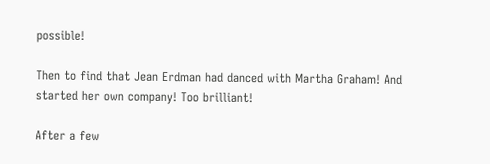possible!

Then to find that Jean Erdman had danced with Martha Graham! And started her own company! Too brilliant!

After a few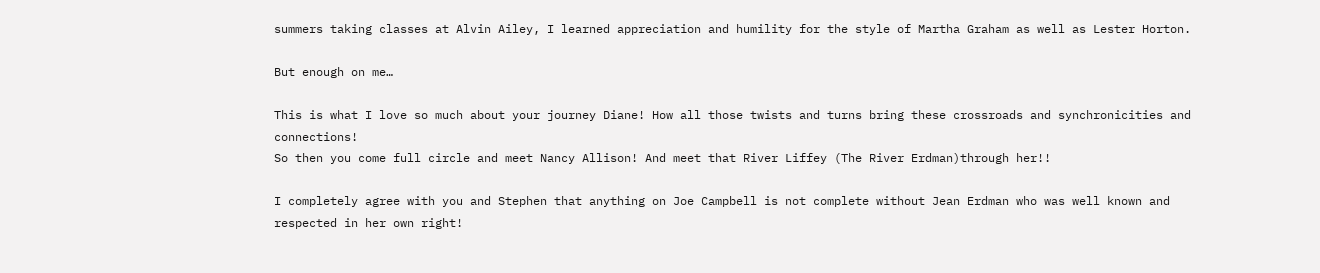summers taking classes at Alvin Ailey, I learned appreciation and humility for the style of Martha Graham as well as Lester Horton.

But enough on me…

This is what I love so much about your journey Diane! How all those twists and turns bring these crossroads and synchronicities and connections!
So then you come full circle and meet Nancy Allison! And meet that River Liffey (The River Erdman)through her!!

I completely agree with you and Stephen that anything on Joe Campbell is not complete without Jean Erdman who was well known and respected in her own right!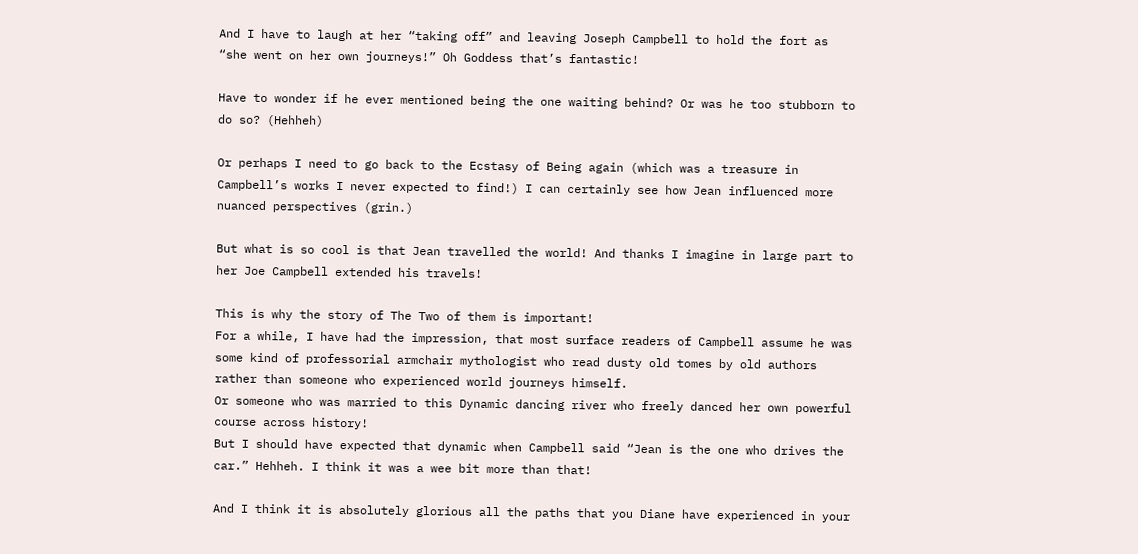And I have to laugh at her “taking off” and leaving Joseph Campbell to hold the fort as “she went on her own journeys!” Oh Goddess that’s fantastic!

Have to wonder if he ever mentioned being the one waiting behind? Or was he too stubborn to do so? (Hehheh)

Or perhaps I need to go back to the Ecstasy of Being again (which was a treasure in Campbell’s works I never expected to find!) I can certainly see how Jean influenced more nuanced perspectives (grin.)

But what is so cool is that Jean travelled the world! And thanks I imagine in large part to her Joe Campbell extended his travels!

This is why the story of The Two of them is important!
For a while, I have had the impression, that most surface readers of Campbell assume he was some kind of professorial armchair mythologist who read dusty old tomes by old authors rather than someone who experienced world journeys himself.
Or someone who was married to this Dynamic dancing river who freely danced her own powerful course across history!
But I should have expected that dynamic when Campbell said “Jean is the one who drives the car.” Hehheh. I think it was a wee bit more than that!

And I think it is absolutely glorious all the paths that you Diane have experienced in your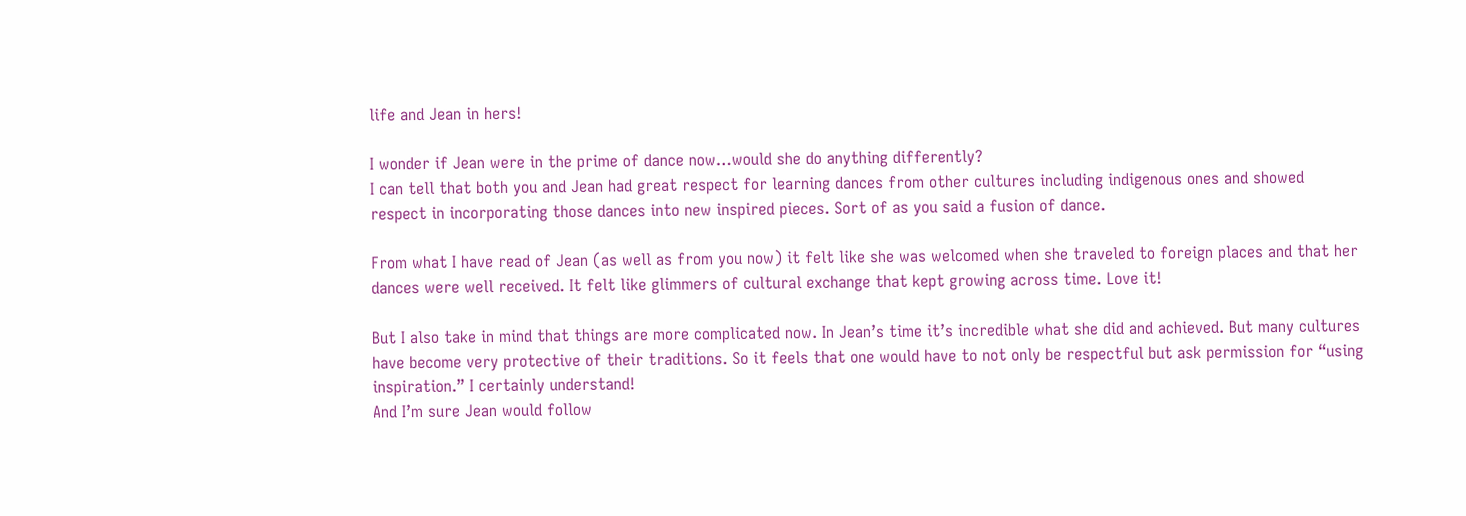life and Jean in hers!

I wonder if Jean were in the prime of dance now…would she do anything differently?
I can tell that both you and Jean had great respect for learning dances from other cultures including indigenous ones and showed respect in incorporating those dances into new inspired pieces. Sort of as you said a fusion of dance.

From what I have read of Jean (as well as from you now) it felt like she was welcomed when she traveled to foreign places and that her dances were well received. It felt like glimmers of cultural exchange that kept growing across time. Love it!

But I also take in mind that things are more complicated now. In Jean’s time it’s incredible what she did and achieved. But many cultures have become very protective of their traditions. So it feels that one would have to not only be respectful but ask permission for “using inspiration.” I certainly understand!
And I’m sure Jean would follow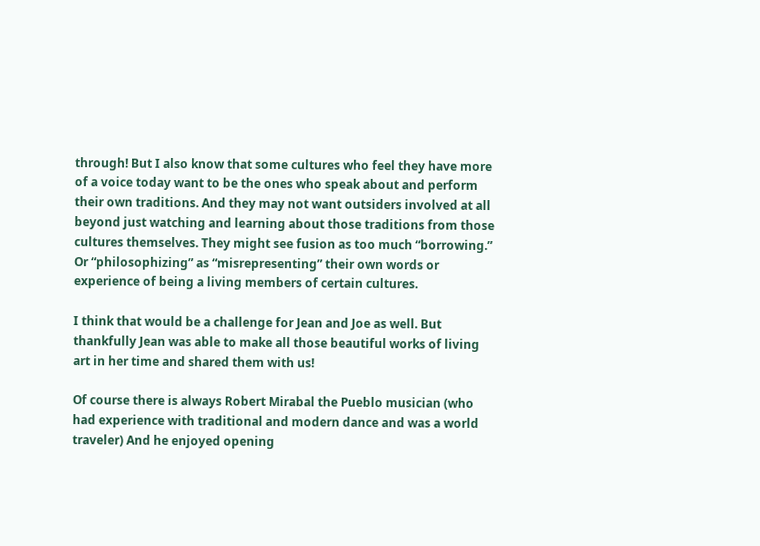through! But I also know that some cultures who feel they have more of a voice today want to be the ones who speak about and perform their own traditions. And they may not want outsiders involved at all beyond just watching and learning about those traditions from those cultures themselves. They might see fusion as too much “borrowing.” Or “philosophizing” as “misrepresenting” their own words or experience of being a living members of certain cultures.

I think that would be a challenge for Jean and Joe as well. But thankfully Jean was able to make all those beautiful works of living art in her time and shared them with us!

Of course there is always Robert Mirabal the Pueblo musician (who had experience with traditional and modern dance and was a world traveler) And he enjoyed opening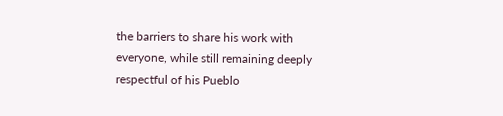the barriers to share his work with everyone, while still remaining deeply respectful of his Pueblo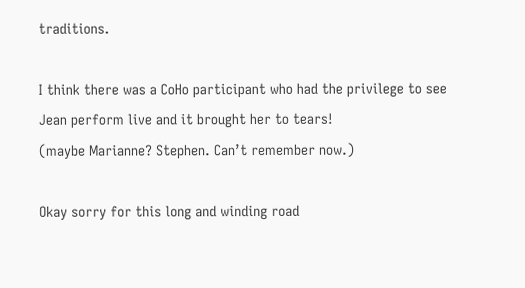traditions.

I think there was a CoHo participant who had the privilege to see Jean perform live and it brought her to tears!
(maybe Marianne? Stephen. Can’t remember now.)

Okay sorry for this long and winding road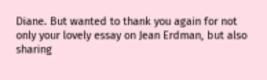Diane. But wanted to thank you again for not only your lovely essay on Jean Erdman, but also sharing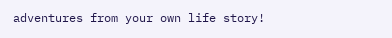adventures from your own life story!